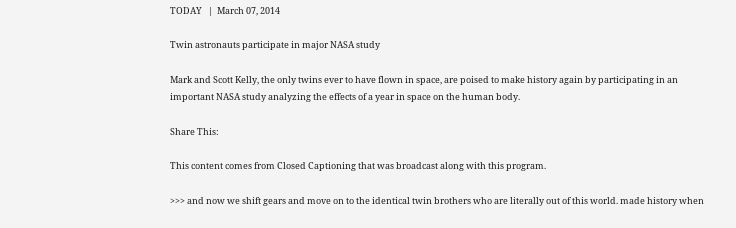TODAY   |  March 07, 2014

Twin astronauts participate in major NASA study

Mark and Scott Kelly, the only twins ever to have flown in space, are poised to make history again by participating in an important NASA study analyzing the effects of a year in space on the human body.

Share This:

This content comes from Closed Captioning that was broadcast along with this program.

>>> and now we shift gears and move on to the identical twin brothers who are literally out of this world. made history when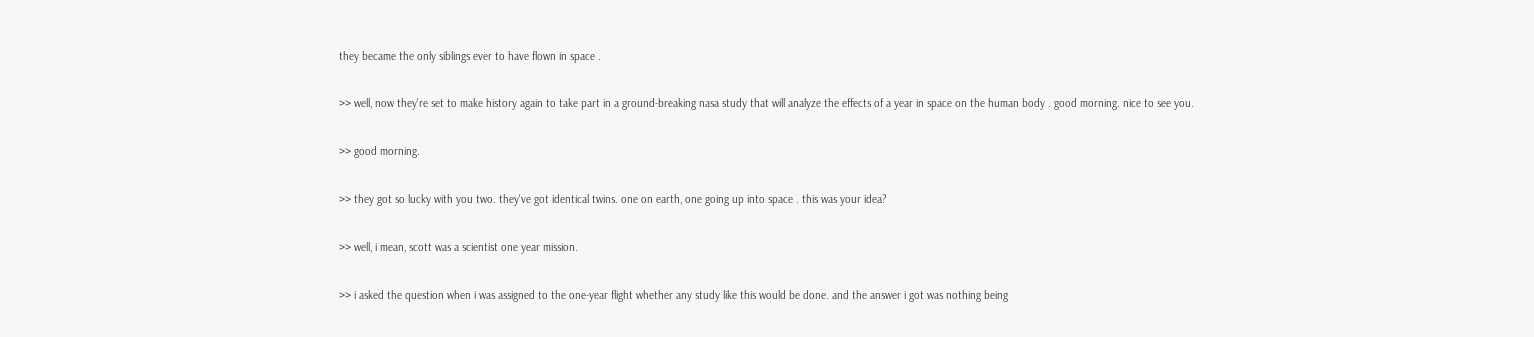they became the only siblings ever to have flown in space .

>> well, now they're set to make history again to take part in a ground-breaking nasa study that will analyze the effects of a year in space on the human body . good morning. nice to see you.

>> good morning.

>> they got so lucky with you two. they've got identical twins. one on earth, one going up into space . this was your idea?

>> well, i mean, scott was a scientist one year mission.

>> i asked the question when i was assigned to the one-year flight whether any study like this would be done. and the answer i got was nothing being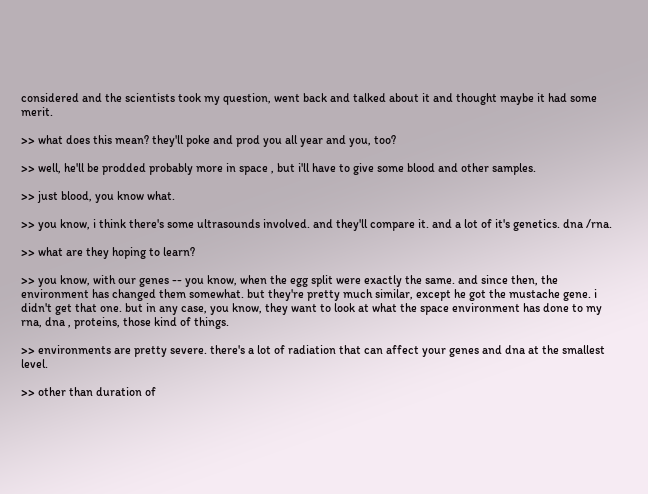considered and the scientists took my question, went back and talked about it and thought maybe it had some merit.

>> what does this mean? they'll poke and prod you all year and you, too?

>> well, he'll be prodded probably more in space , but i'll have to give some blood and other samples.

>> just blood, you know what.

>> you know, i think there's some ultrasounds involved. and they'll compare it. and a lot of it's genetics. dna /rna.

>> what are they hoping to learn?

>> you know, with our genes -- you know, when the egg split were exactly the same. and since then, the environment has changed them somewhat. but they're pretty much similar, except he got the mustache gene. i didn't get that one. but in any case, you know, they want to look at what the space environment has done to my rna, dna , proteins, those kind of things.

>> environments are pretty severe. there's a lot of radiation that can affect your genes and dna at the smallest level.

>> other than duration of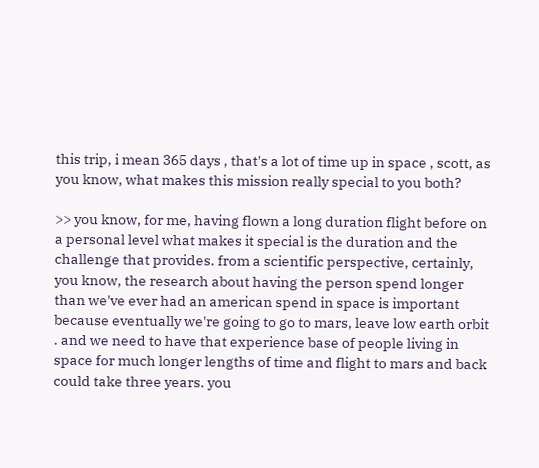this trip, i mean 365 days , that's a lot of time up in space , scott, as you know, what makes this mission really special to you both?

>> you know, for me, having flown a long duration flight before on a personal level what makes it special is the duration and the challenge that provides. from a scientific perspective, certainly, you know, the research about having the person spend longer than we've ever had an american spend in space is important because eventually we're going to go to mars, leave low earth orbit . and we need to have that experience base of people living in space for much longer lengths of time and flight to mars and back could take three years. you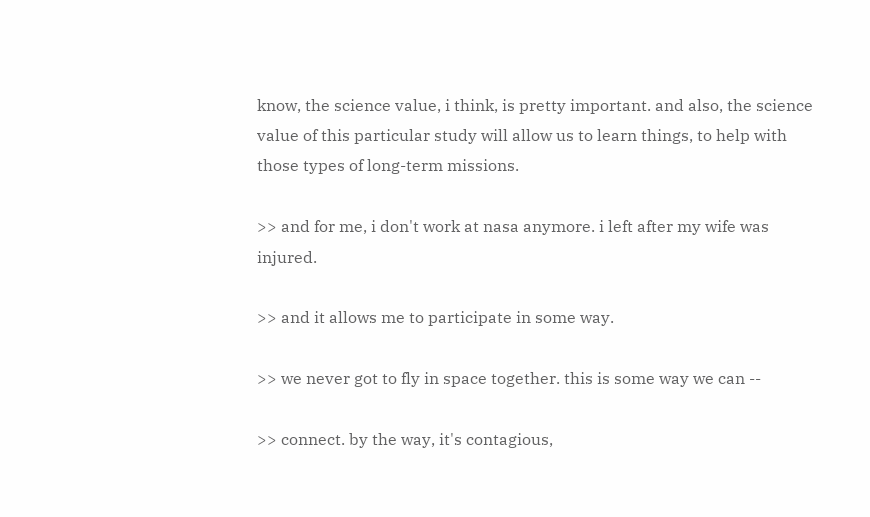know, the science value, i think, is pretty important. and also, the science value of this particular study will allow us to learn things, to help with those types of long-term missions.

>> and for me, i don't work at nasa anymore. i left after my wife was injured.

>> and it allows me to participate in some way.

>> we never got to fly in space together. this is some way we can --

>> connect. by the way, it's contagious,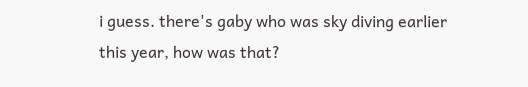i guess. there's gaby who was sky diving earlier this year, how was that?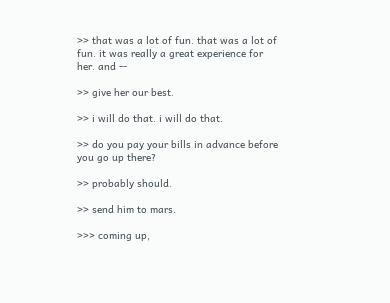>> that was a lot of fun. that was a lot of fun. it was really a great experience for her. and --

>> give her our best.

>> i will do that. i will do that.

>> do you pay your bills in advance before you go up there?

>> probably should.

>> send him to mars.

>>> coming up,